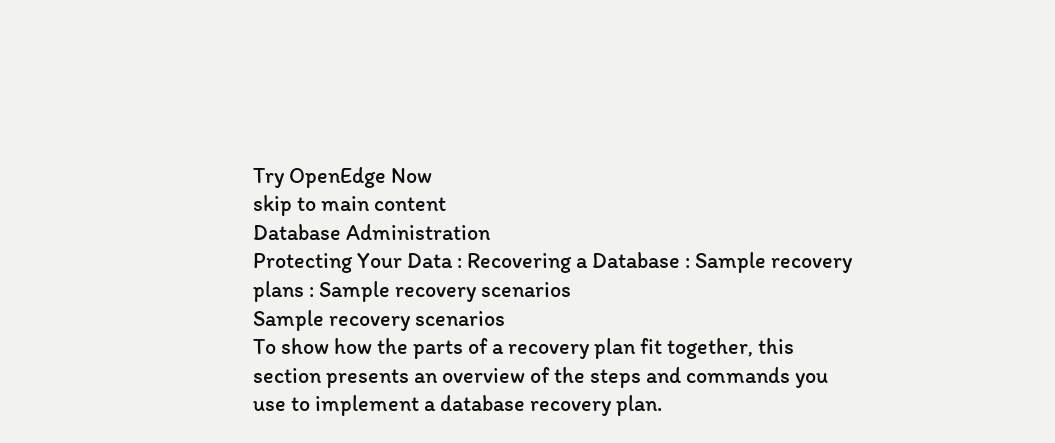Try OpenEdge Now
skip to main content
Database Administration
Protecting Your Data : Recovering a Database : Sample recovery plans : Sample recovery scenarios
Sample recovery scenarios
To show how the parts of a recovery plan fit together, this section presents an overview of the steps and commands you use to implement a database recovery plan.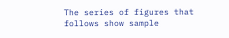The series of figures that follows show sample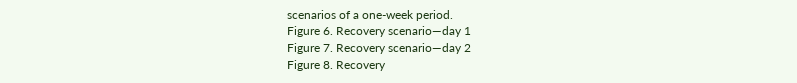scenarios of a one-week period.
Figure 6. Recovery scenario—day 1
Figure 7. Recovery scenario—day 2
Figure 8. Recovery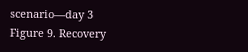scenario—day 3
Figure 9. Recovery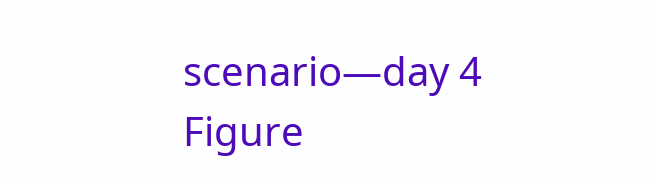scenario—day 4
Figure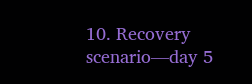10. Recovery scenario—day 5